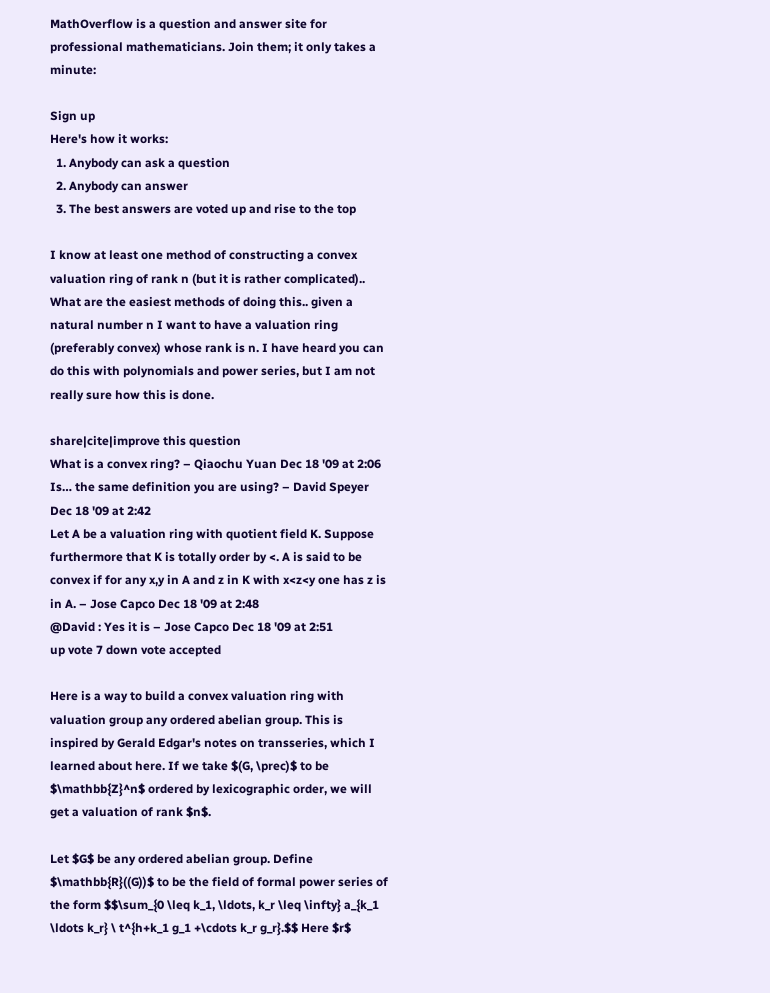MathOverflow is a question and answer site for professional mathematicians. Join them; it only takes a minute:

Sign up
Here's how it works:
  1. Anybody can ask a question
  2. Anybody can answer
  3. The best answers are voted up and rise to the top

I know at least one method of constructing a convex valuation ring of rank n (but it is rather complicated).. What are the easiest methods of doing this.. given a natural number n I want to have a valuation ring (preferably convex) whose rank is n. I have heard you can do this with polynomials and power series, but I am not really sure how this is done.

share|cite|improve this question
What is a convex ring? – Qiaochu Yuan Dec 18 '09 at 2:06
Is… the same definition you are using? – David Speyer Dec 18 '09 at 2:42
Let A be a valuation ring with quotient field K. Suppose furthermore that K is totally order by <. A is said to be convex if for any x,y in A and z in K with x<z<y one has z is in A. – Jose Capco Dec 18 '09 at 2:48
@David : Yes it is – Jose Capco Dec 18 '09 at 2:51
up vote 7 down vote accepted

Here is a way to build a convex valuation ring with valuation group any ordered abelian group. This is inspired by Gerald Edgar's notes on transseries, which I learned about here. If we take $(G, \prec)$ to be $\mathbb{Z}^n$ ordered by lexicographic order, we will get a valuation of rank $n$.

Let $G$ be any ordered abelian group. Define $\mathbb{R}((G))$ to be the field of formal power series of the form $$\sum_{0 \leq k_1, \ldots, k_r \leq \infty} a_{k_1 \ldots k_r} \ t^{h+k_1 g_1 +\cdots k_r g_r}.$$ Here $r$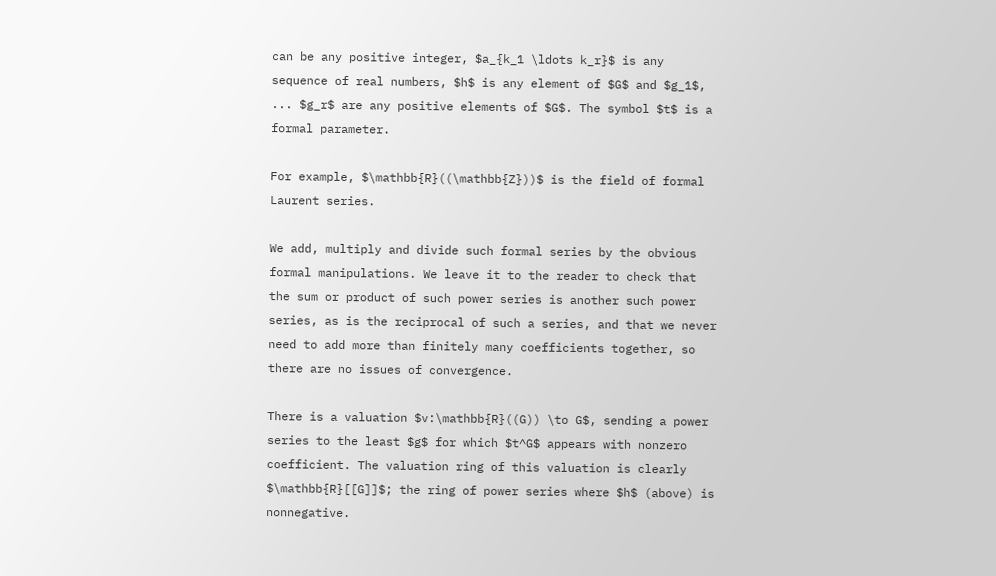can be any positive integer, $a_{k_1 \ldots k_r}$ is any sequence of real numbers, $h$ is any element of $G$ and $g_1$, ... $g_r$ are any positive elements of $G$. The symbol $t$ is a formal parameter.

For example, $\mathbb{R}((\mathbb{Z}))$ is the field of formal Laurent series.

We add, multiply and divide such formal series by the obvious formal manipulations. We leave it to the reader to check that the sum or product of such power series is another such power series, as is the reciprocal of such a series, and that we never need to add more than finitely many coefficients together, so there are no issues of convergence.

There is a valuation $v:\mathbb{R}((G)) \to G$, sending a power series to the least $g$ for which $t^G$ appears with nonzero coefficient. The valuation ring of this valuation is clearly $\mathbb{R}[[G]]$; the ring of power series where $h$ (above) is nonnegative.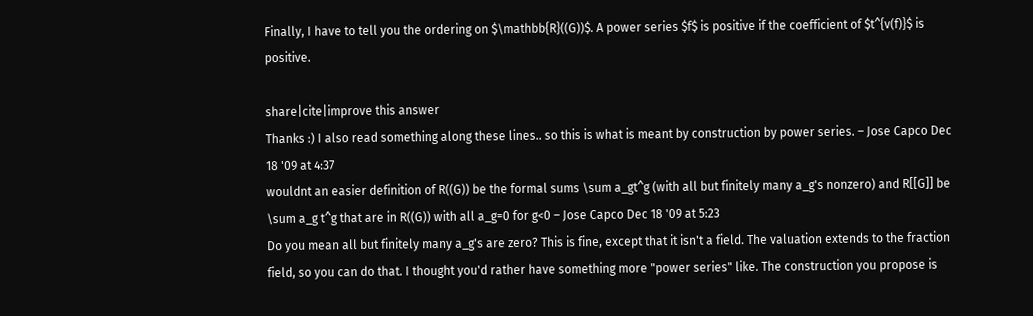Finally, I have to tell you the ordering on $\mathbb{R}((G))$. A power series $f$ is positive if the coefficient of $t^{v(f)}$ is positive.

share|cite|improve this answer
Thanks :) I also read something along these lines.. so this is what is meant by construction by power series. – Jose Capco Dec 18 '09 at 4:37
wouldnt an easier definition of R((G)) be the formal sums \sum a_gt^g (with all but finitely many a_g's nonzero) and R[[G]] be \sum a_g t^g that are in R((G)) with all a_g=0 for g<0 – Jose Capco Dec 18 '09 at 5:23
Do you mean all but finitely many a_g's are zero? This is fine, except that it isn't a field. The valuation extends to the fraction field, so you can do that. I thought you'd rather have something more "power series" like. The construction you propose is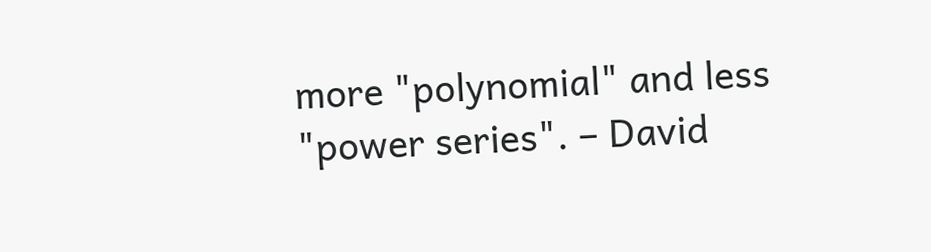more "polynomial" and less "power series". – David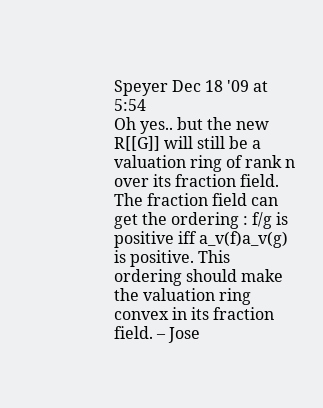Speyer Dec 18 '09 at 5:54
Oh yes.. but the new R[[G]] will still be a valuation ring of rank n over its fraction field. The fraction field can get the ordering : f/g is positive iff a_v(f)a_v(g) is positive. This ordering should make the valuation ring convex in its fraction field. – Jose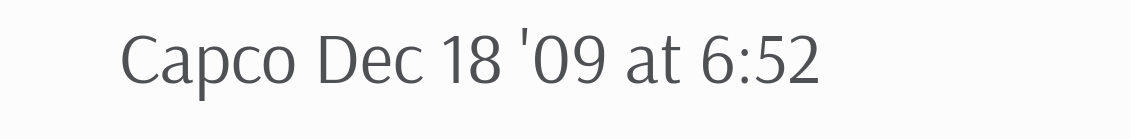Capco Dec 18 '09 at 6:52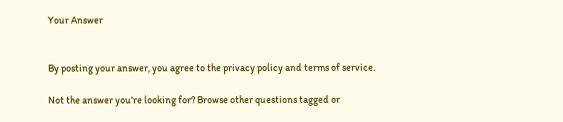Your Answer


By posting your answer, you agree to the privacy policy and terms of service.

Not the answer you're looking for? Browse other questions tagged or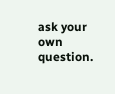ask your own question.